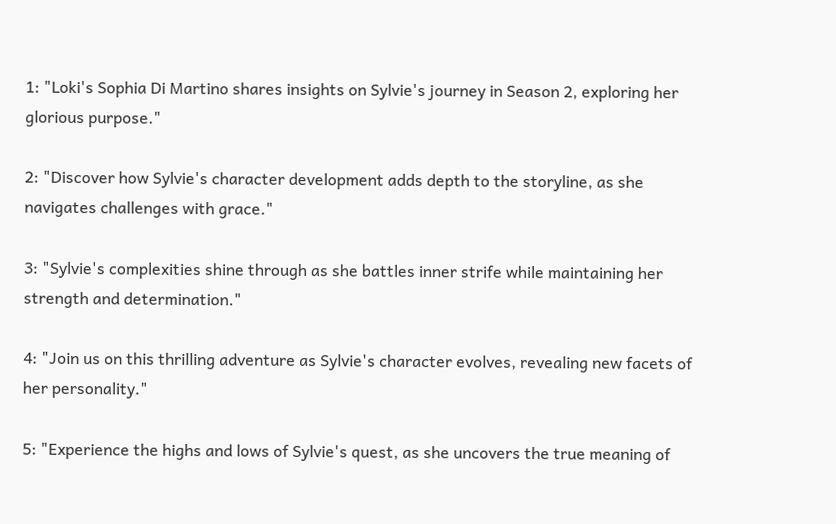1: "Loki's Sophia Di Martino shares insights on Sylvie's journey in Season 2, exploring her glorious purpose."

2: "Discover how Sylvie's character development adds depth to the storyline, as she navigates challenges with grace."

3: "Sylvie's complexities shine through as she battles inner strife while maintaining her strength and determination."

4: "Join us on this thrilling adventure as Sylvie's character evolves, revealing new facets of her personality."

5: "Experience the highs and lows of Sylvie's quest, as she uncovers the true meaning of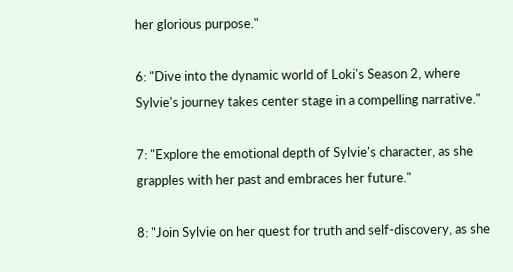her glorious purpose."

6: "Dive into the dynamic world of Loki's Season 2, where Sylvie's journey takes center stage in a compelling narrative."

7: "Explore the emotional depth of Sylvie's character, as she grapples with her past and embraces her future."

8: "Join Sylvie on her quest for truth and self-discovery, as she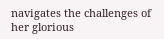navigates the challenges of her glorious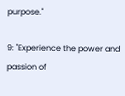purpose."

9: "Experience the power and passion of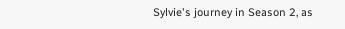Sylvie's journey in Season 2, as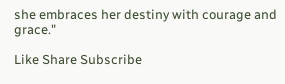she embraces her destiny with courage and grace."

Like Share Subscribe